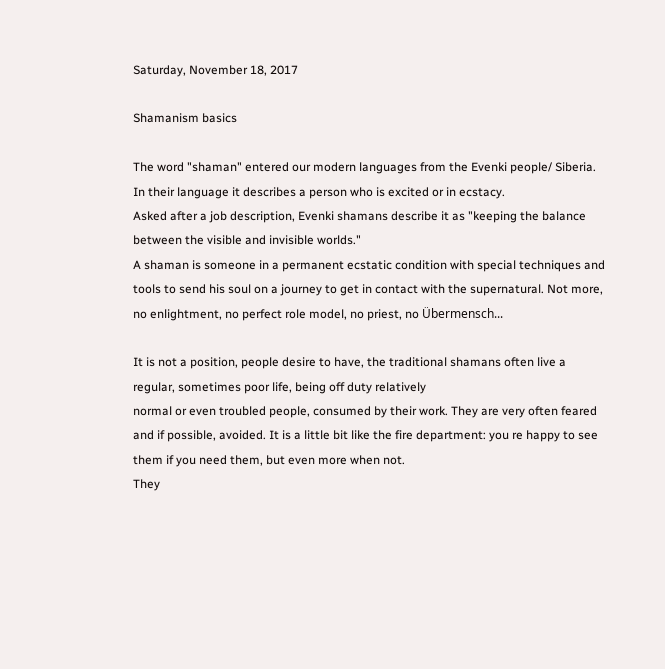Saturday, November 18, 2017

Shamanism basics

The word "shaman" entered our modern languages from the Evenki people/ Siberia.
In their language it describes a person who is excited or in ecstacy.
Asked after a job description, Evenki shamans describe it as "keeping the balance between the visible and invisible worlds."
A shaman is someone in a permanent ecstatic condition with special techniques and tools to send his soul on a journey to get in contact with the supernatural. Not more, no enlightment, no perfect role model, no priest, no Übermensch...

It is not a position, people desire to have, the traditional shamans often live a regular, sometimes poor life, being off duty relatively
normal or even troubled people, consumed by their work. They are very often feared and if possible, avoided. It is a little bit like the fire department: you re happy to see them if you need them, but even more when not.
They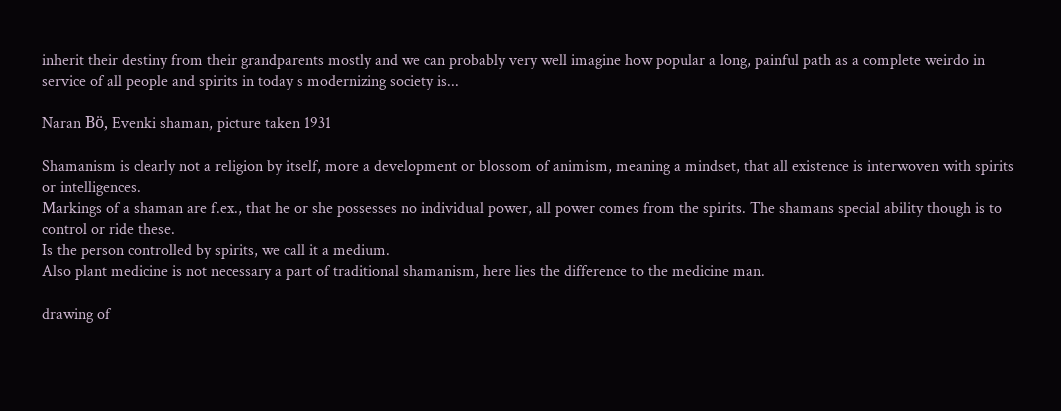inherit their destiny from their grandparents mostly and we can probably very well imagine how popular a long, painful path as a complete weirdo in service of all people and spirits in today s modernizing society is...

Naran Bö, Evenki shaman, picture taken 1931

Shamanism is clearly not a religion by itself, more a development or blossom of animism, meaning a mindset, that all existence is interwoven with spirits or intelligences.
Markings of a shaman are f.ex., that he or she possesses no individual power, all power comes from the spirits. The shamans special ability though is to control or ride these.
Is the person controlled by spirits, we call it a medium.
Also plant medicine is not necessary a part of traditional shamanism, here lies the difference to the medicine man.

drawing of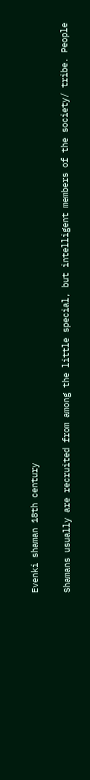Evenki shaman 18th century

Shamans usually are recruited from among the little special, but intelligent members of the society/ tribe. People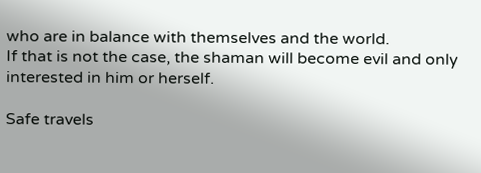who are in balance with themselves and the world.
If that is not the case, the shaman will become evil and only interested in him or herself.

Safe travels